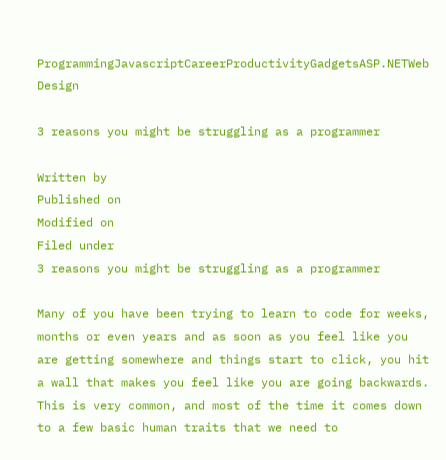ProgrammingJavascriptCareerProductivityGadgetsASP.NETWeb Design

3 reasons you might be struggling as a programmer

Written by
Published on
Modified on
Filed under
3 reasons you might be struggling as a programmer

Many of you have been trying to learn to code for weeks, months or even years and as soon as you feel like you are getting somewhere and things start to click, you hit a wall that makes you feel like you are going backwards. This is very common, and most of the time it comes down to a few basic human traits that we need to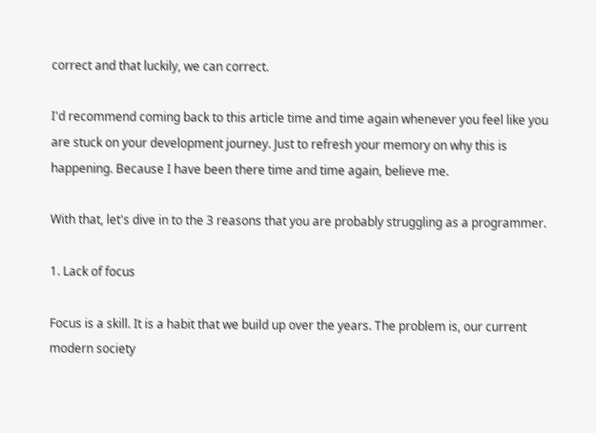correct and that luckily, we can correct.

I'd recommend coming back to this article time and time again whenever you feel like you are stuck on your development journey. Just to refresh your memory on why this is happening. Because I have been there time and time again, believe me.

With that, let's dive in to the 3 reasons that you are probably struggling as a programmer.

1. Lack of focus

Focus is a skill. It is a habit that we build up over the years. The problem is, our current modern society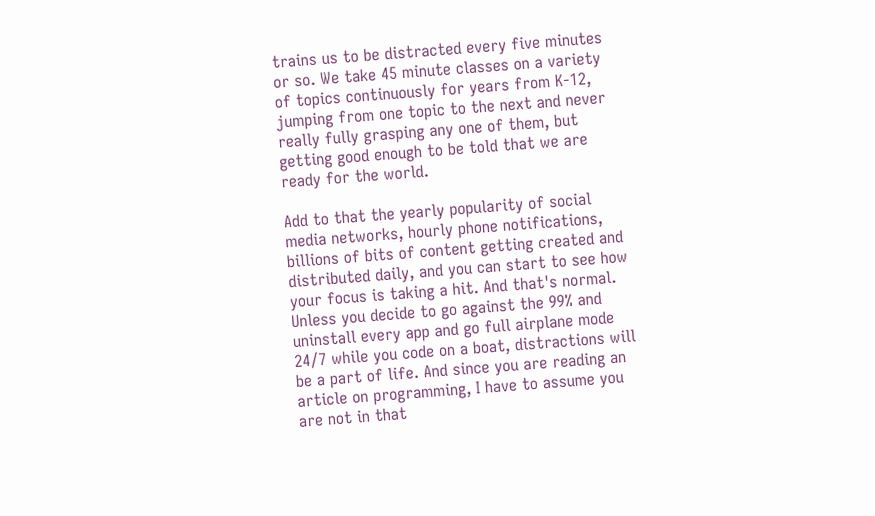trains us to be distracted every five minutes or so. We take 45 minute classes on a variety of topics continuously for years from K-12, jumping from one topic to the next and never really fully grasping any one of them, but getting good enough to be told that we are ready for the world.

Add to that the yearly popularity of social media networks, hourly phone notifications, billions of bits of content getting created and distributed daily, and you can start to see how your focus is taking a hit. And that's normal. Unless you decide to go against the 99% and uninstall every app and go full airplane mode 24/7 while you code on a boat, distractions will be a part of life. And since you are reading an article on programming, I have to assume you are not in that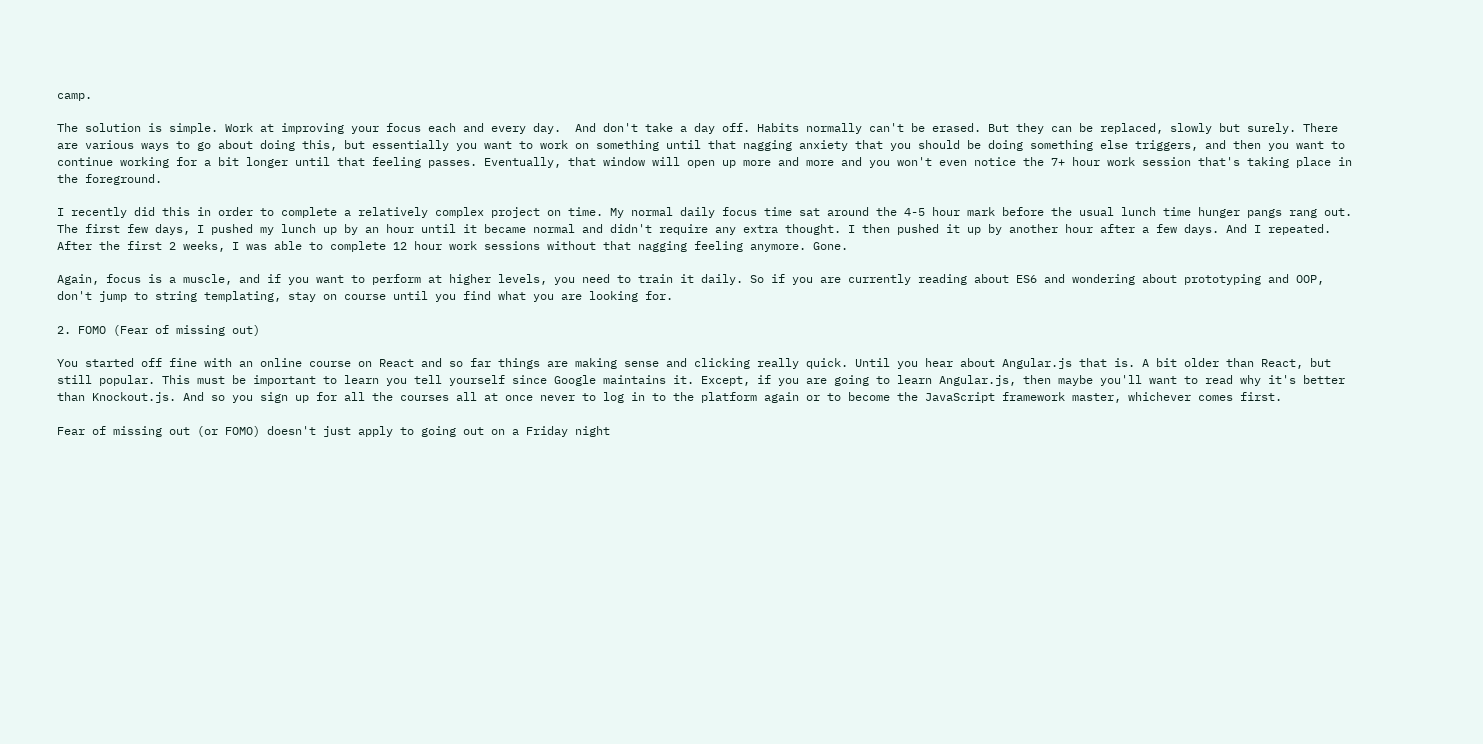camp.

The solution is simple. Work at improving your focus each and every day.  And don't take a day off. Habits normally can't be erased. But they can be replaced, slowly but surely. There are various ways to go about doing this, but essentially you want to work on something until that nagging anxiety that you should be doing something else triggers, and then you want to continue working for a bit longer until that feeling passes. Eventually, that window will open up more and more and you won't even notice the 7+ hour work session that's taking place in the foreground.

I recently did this in order to complete a relatively complex project on time. My normal daily focus time sat around the 4-5 hour mark before the usual lunch time hunger pangs rang out. The first few days, I pushed my lunch up by an hour until it became normal and didn't require any extra thought. I then pushed it up by another hour after a few days. And I repeated. After the first 2 weeks, I was able to complete 12 hour work sessions without that nagging feeling anymore. Gone.

Again, focus is a muscle, and if you want to perform at higher levels, you need to train it daily. So if you are currently reading about ES6 and wondering about prototyping and OOP, don't jump to string templating, stay on course until you find what you are looking for.

2. FOMO (Fear of missing out)

You started off fine with an online course on React and so far things are making sense and clicking really quick. Until you hear about Angular.js that is. A bit older than React, but still popular. This must be important to learn you tell yourself since Google maintains it. Except, if you are going to learn Angular.js, then maybe you'll want to read why it's better than Knockout.js. And so you sign up for all the courses all at once never to log in to the platform again or to become the JavaScript framework master, whichever comes first.

Fear of missing out (or FOMO) doesn't just apply to going out on a Friday night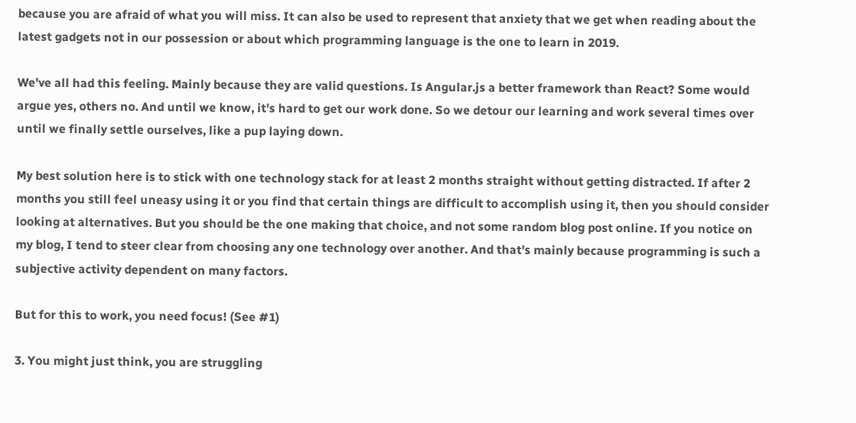because you are afraid of what you will miss. It can also be used to represent that anxiety that we get when reading about the latest gadgets not in our possession or about which programming language is the one to learn in 2019.

We've all had this feeling. Mainly because they are valid questions. Is Angular.js a better framework than React? Some would argue yes, others no. And until we know, it's hard to get our work done. So we detour our learning and work several times over until we finally settle ourselves, like a pup laying down.

My best solution here is to stick with one technology stack for at least 2 months straight without getting distracted. If after 2 months you still feel uneasy using it or you find that certain things are difficult to accomplish using it, then you should consider looking at alternatives. But you should be the one making that choice, and not some random blog post online. If you notice on my blog, I tend to steer clear from choosing any one technology over another. And that's mainly because programming is such a subjective activity dependent on many factors.

But for this to work, you need focus! (See #1)

3. You might just think, you are struggling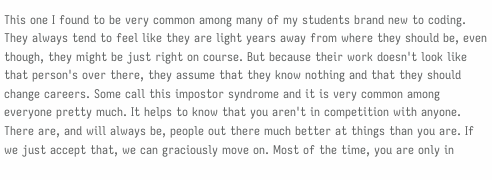This one I found to be very common among many of my students brand new to coding. They always tend to feel like they are light years away from where they should be, even though, they might be just right on course. But because their work doesn't look like that person's over there, they assume that they know nothing and that they should change careers. Some call this impostor syndrome and it is very common among everyone pretty much. It helps to know that you aren't in competition with anyone. There are, and will always be, people out there much better at things than you are. If we just accept that, we can graciously move on. Most of the time, you are only in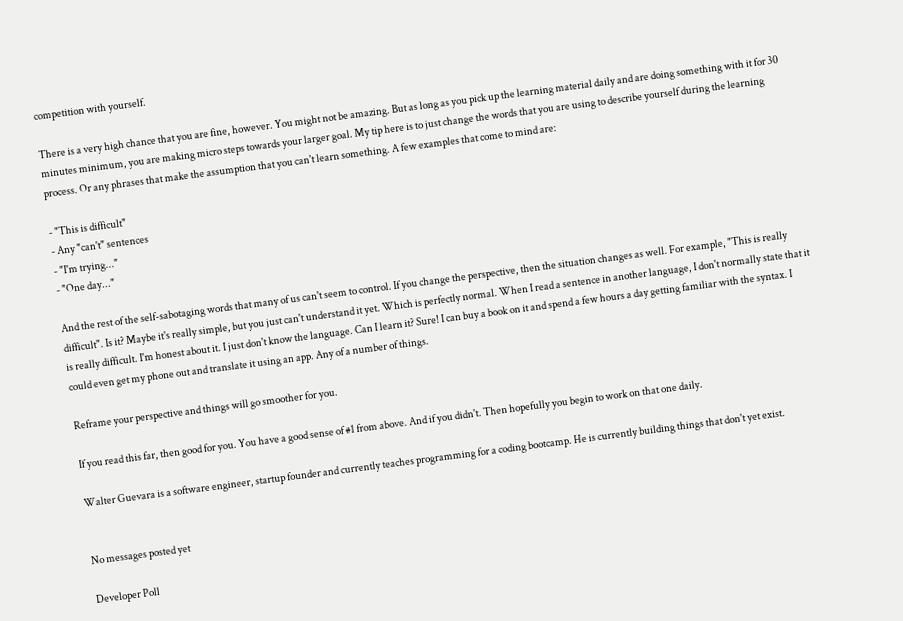competition with yourself.

There is a very high chance that you are fine, however. You might not be amazing. But as long as you pick up the learning material daily and are doing something with it for 30 minutes minimum, you are making micro steps towards your larger goal. My tip here is to just change the words that you are using to describe yourself during the learning process. Or any phrases that make the assumption that you can't learn something. A few examples that come to mind are:

- "This is difficult"
- Any "can't" sentences
- "I'm trying..."
- "One day..."

And the rest of the self-sabotaging words that many of us can't seem to control. If you change the perspective, then the situation changes as well. For example, "This is really difficult". Is it? Maybe it's really simple, but you just can't understand it yet. Which is perfectly normal. When I read a sentence in another language, I don't normally state that it is really difficult. I'm honest about it. I just don't know the language. Can I learn it? Sure! I can buy a book on it and spend a few hours a day getting familiar with the syntax. I could even get my phone out and translate it using an app. Any of a number of things.

Reframe your perspective and things will go smoother for you.

If you read this far, then good for you. You have a good sense of #1 from above. And if you didn't. Then hopefully you begin to work on that one daily.

Walter Guevara is a software engineer, startup founder and currently teaches programming for a coding bootcamp. He is currently building things that don't yet exist.


No messages posted yet

Developer Poll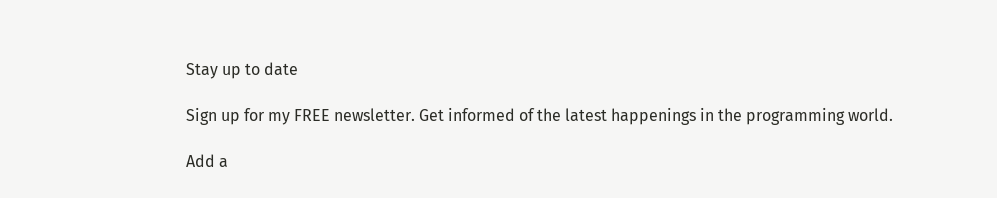Stay up to date

Sign up for my FREE newsletter. Get informed of the latest happenings in the programming world.

Add a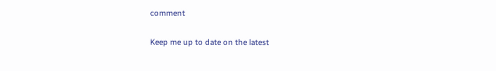comment

Keep me up to date on the latest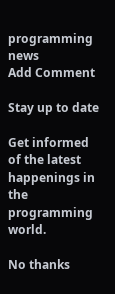programming news
Add Comment

Stay up to date

Get informed of the latest happenings in the programming world.

No thanks